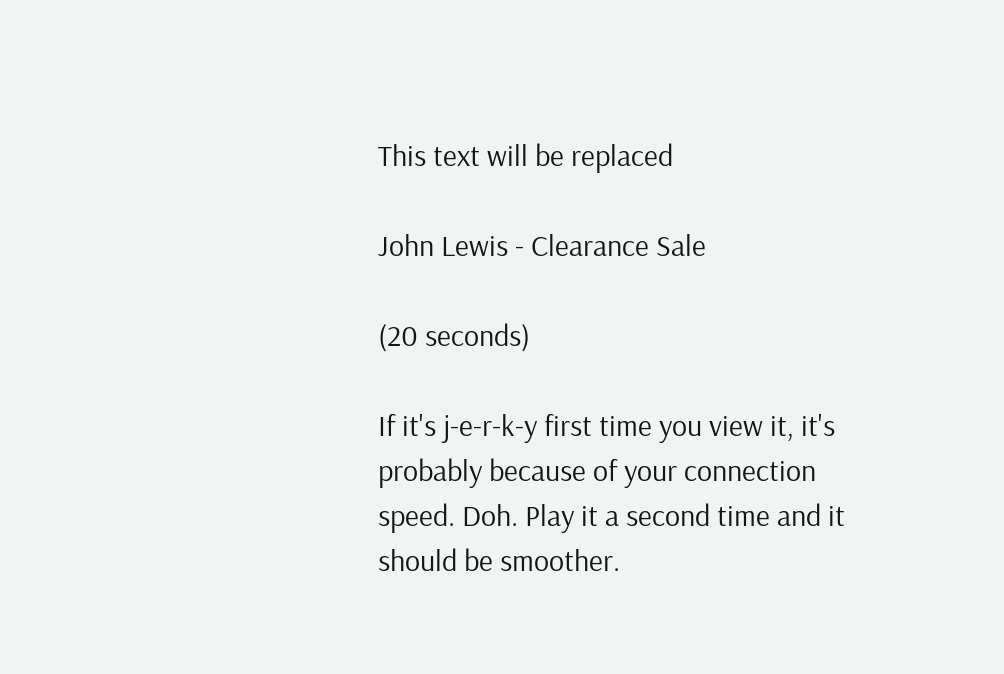This text will be replaced

John Lewis - Clearance Sale

(20 seconds)

If it's j-e-r-k-y first time you view it, it's probably because of your connection speed. Doh. Play it a second time and it should be smoother.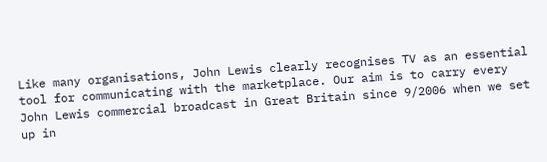Like many organisations, John Lewis clearly recognises TV as an essential tool for communicating with the marketplace. Our aim is to carry every John Lewis commercial broadcast in Great Britain since 9/2006 when we set up in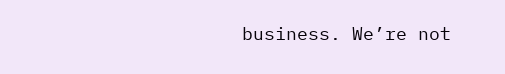business. We’re not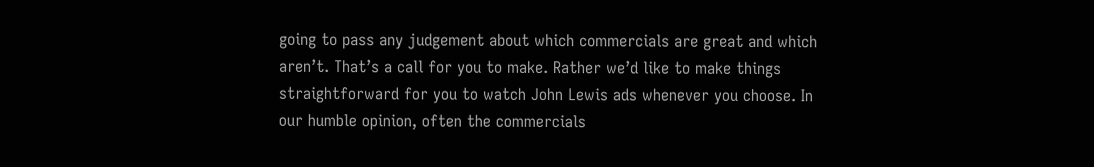going to pass any judgement about which commercials are great and which aren’t. That’s a call for you to make. Rather we’d like to make things straightforward for you to watch John Lewis ads whenever you choose. In our humble opinion, often the commercials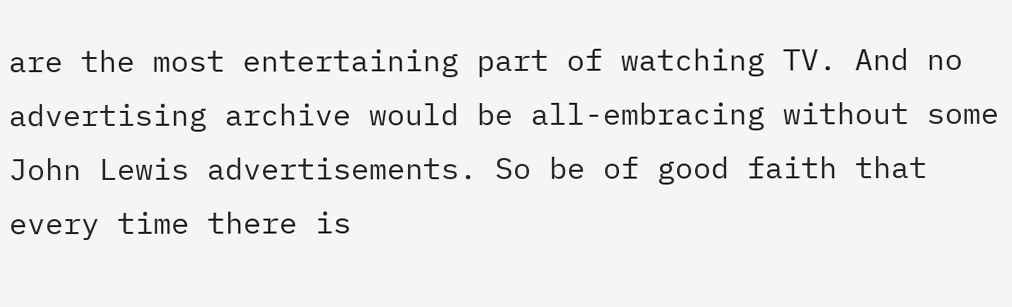are the most entertaining part of watching TV. And no advertising archive would be all-embracing without some John Lewis advertisements. So be of good faith that every time there is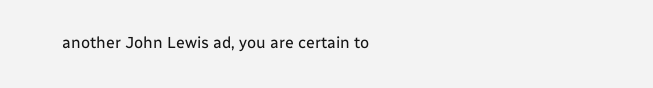another John Lewis ad, you are certain to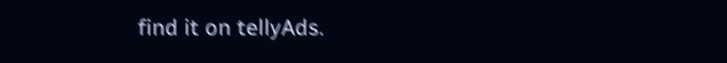find it on tellyAds.